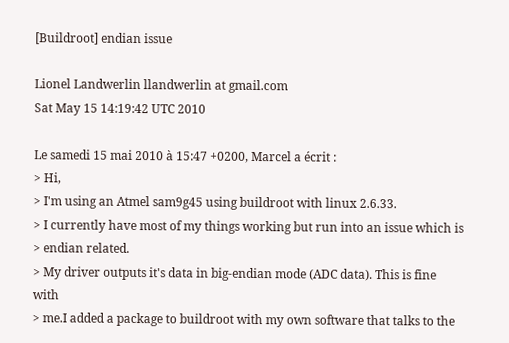[Buildroot] endian issue

Lionel Landwerlin llandwerlin at gmail.com
Sat May 15 14:19:42 UTC 2010

Le samedi 15 mai 2010 à 15:47 +0200, Marcel a écrit :
> Hi,
> I'm using an Atmel sam9g45 using buildroot with linux 2.6.33.
> I currently have most of my things working but run into an issue which is
> endian related.
> My driver outputs it's data in big-endian mode (ADC data). This is fine with
> me.I added a package to buildroot with my own software that talks to the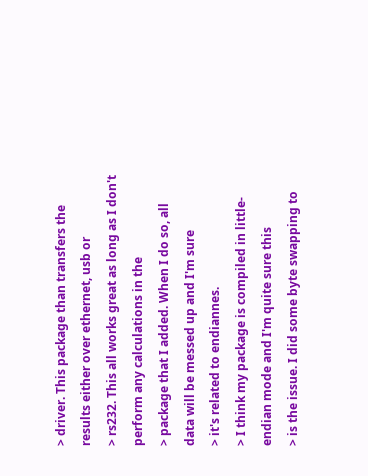> driver. This package than transfers the results either over ethernet, usb or
> rs232. This all works great as long as I don't perform any calculations in the
> package that I added. When I do so, all data will be messed up and I'm sure
> it's related to endiannes.
> I think my package is compiled in little-endian mode and I'm quite sure this
> is the issue. I did some byte swapping to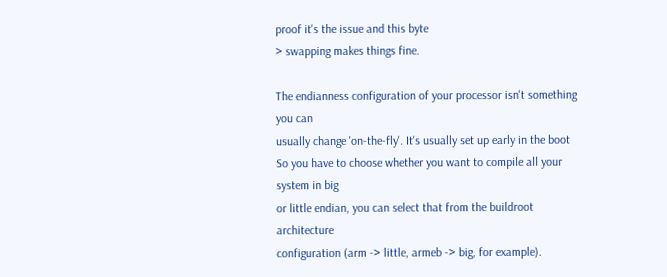proof it's the issue and this byte
> swapping makes things fine.

The endianness configuration of your processor isn't something you can
usually change 'on-the-fly'. It's usually set up early in the boot
So you have to choose whether you want to compile all your system in big
or little endian, you can select that from the buildroot architecture
configuration (arm -> little, armeb -> big, for example).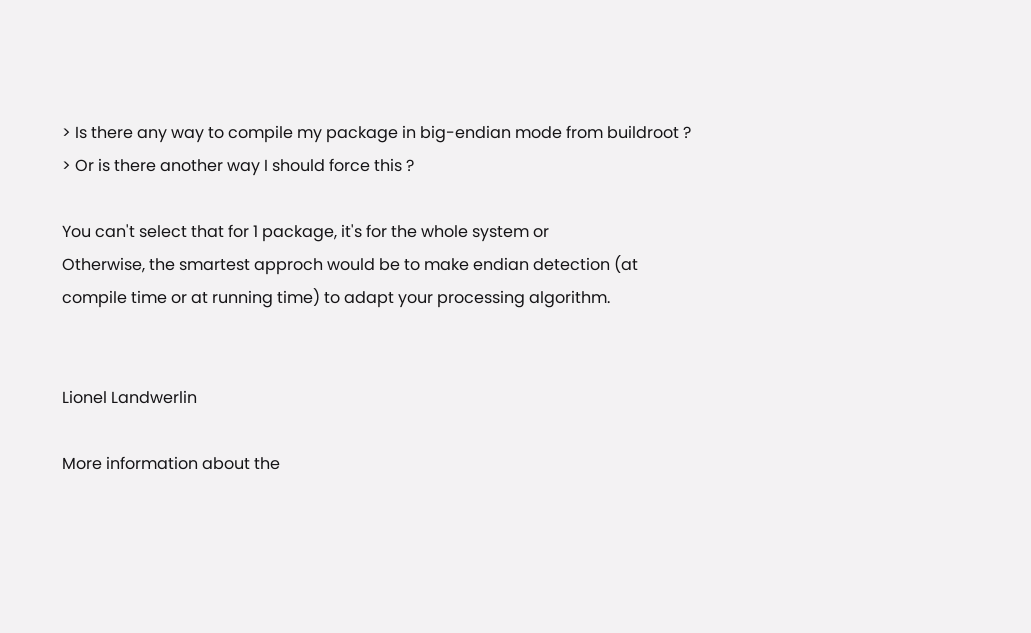> Is there any way to compile my package in big-endian mode from buildroot ?
> Or is there another way I should force this ?

You can't select that for 1 package, it's for the whole system or
Otherwise, the smartest approch would be to make endian detection (at
compile time or at running time) to adapt your processing algorithm.


Lionel Landwerlin

More information about the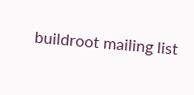buildroot mailing list